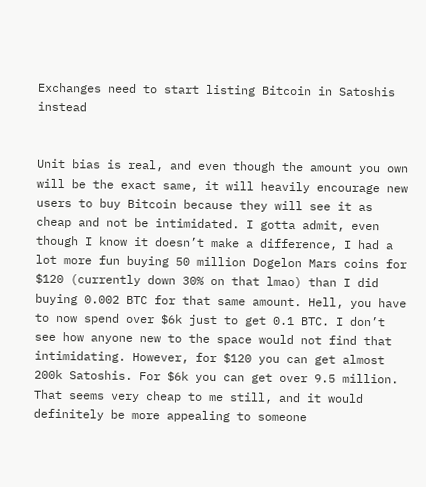Exchanges need to start listing Bitcoin in Satoshis instead


Unit bias is real, and even though the amount you own will be the exact same, it will heavily encourage new users to buy Bitcoin because they will see it as cheap and not be intimidated. I gotta admit, even though I know it doesn’t make a difference, I had a lot more fun buying 50 million Dogelon Mars coins for $120 (currently down 30% on that lmao) than I did buying 0.002 BTC for that same amount. Hell, you have to now spend over $6k just to get 0.1 BTC. I don’t see how anyone new to the space would not find that intimidating. However, for $120 you can get almost 200k Satoshis. For $6k you can get over 9.5 million. That seems very cheap to me still, and it would definitely be more appealing to someone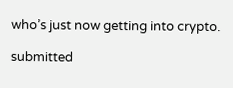who’s just now getting into crypto.

submitted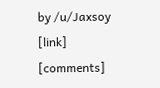by /u/Jaxsoy
[link] [comments]